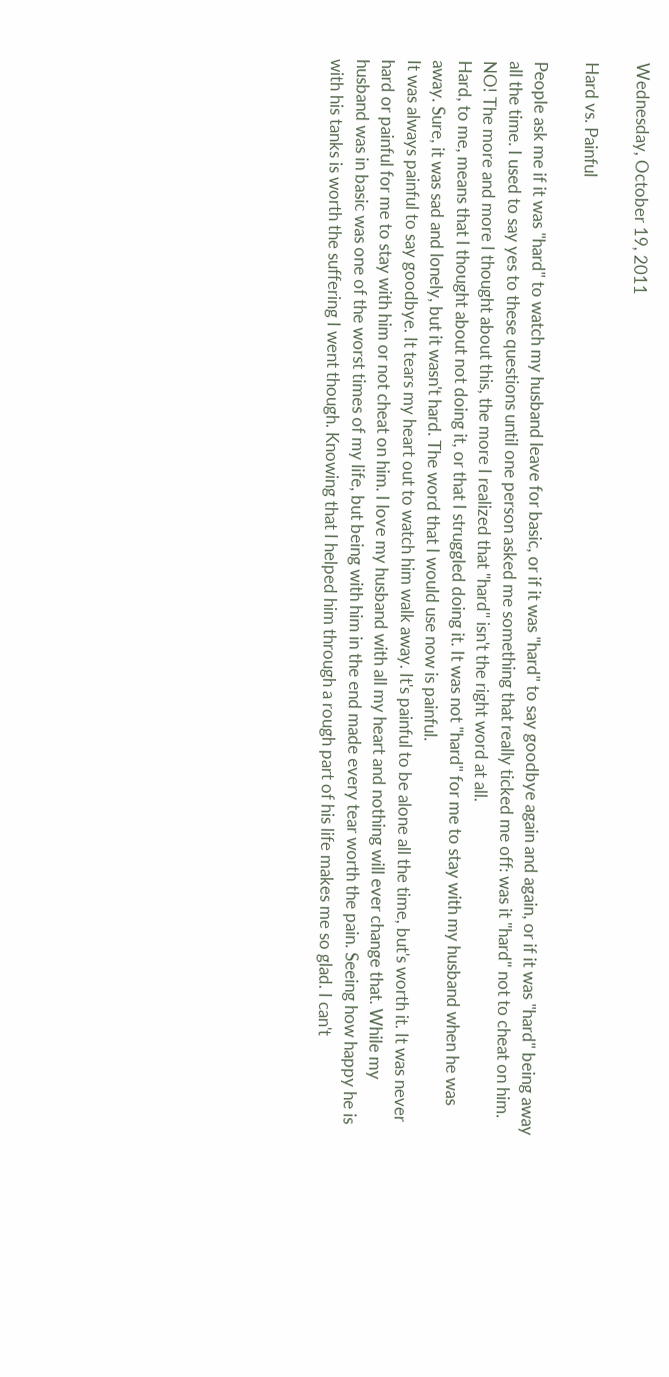Wednesday, October 19, 2011

Hard vs. Painful

People ask me if it was "hard" to watch my husband leave for basic, or if it was "hard" to say goodbye again and again, or if it was "hard" being away all the time. I used to say yes to these questions until one person asked me something that really ticked me off: was it "hard" not to cheat on him. NO! The more and more I thought about this, the more I realized that "hard" isn't the right word at all.
Hard, to me, means that I thought about not doing it, or that I struggled doing it. It was not "hard" for me to stay with my husband when he was away. Sure, it was sad and lonely, but it wasn't hard. The word that I would use now is painful.
It was always painful to say goodbye. It tears my heart out to watch him walk away. It's painful to be alone all the time, but's worth it. It was never hard or painful for me to stay with him or not cheat on him. I love my husband with all my heart and nothing will ever change that. While my husband was in basic was one of the worst times of my life, but being with him in the end made every tear worth the pain. Seeing how happy he is with his tanks is worth the suffering I went though. Knowing that I helped him through a rough part of his life makes me so glad. I can't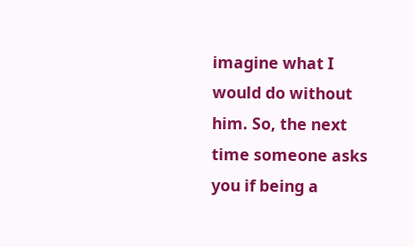imagine what I would do without him. So, the next time someone asks you if being a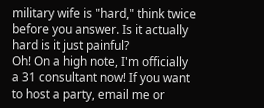military wife is "hard," think twice before you answer. Is it actually hard is it just painful?
Oh! On a high note, I'm officially a 31 consultant now! If you want to host a party, email me or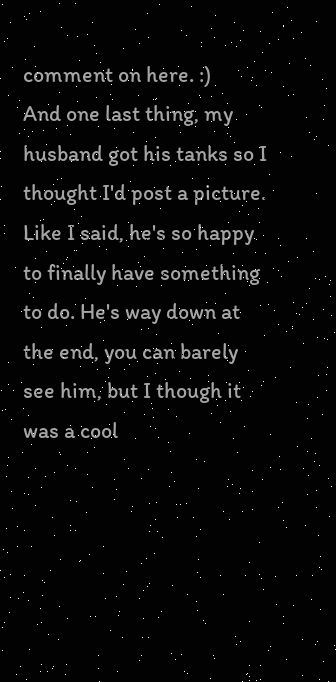comment on here. :)
And one last thing, my husband got his tanks so I thought I'd post a picture. Like I said, he's so happy to finally have something to do. He's way down at the end, you can barely see him, but I though it was a cool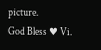picture.
God Bless ♥ Vi.